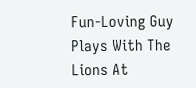Fun-Loving Guy Plays With The Lions At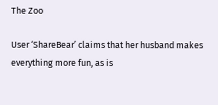The Zoo

User ‘ShareBear’ claims that her husband makes everything more fun, as is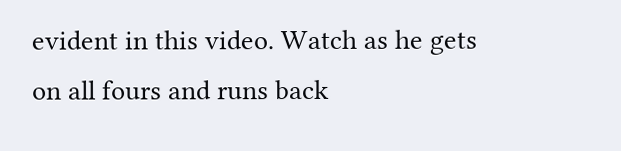evident in this video. Watch as he gets on all fours and runs back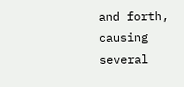and forth, causing several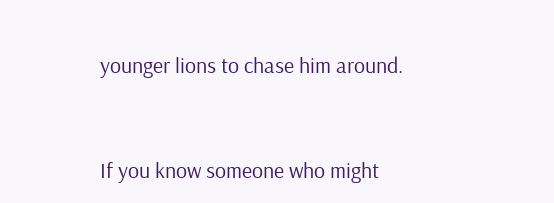younger lions to chase him around.


If you know someone who might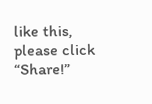like this, please click “Share!”